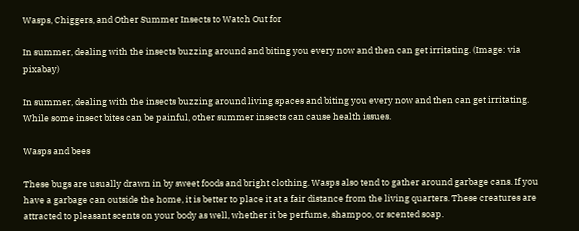Wasps, Chiggers, and Other Summer Insects to Watch Out for

In summer, dealing with the insects buzzing around and biting you every now and then can get irritating. (Image: via pixabay)

In summer, dealing with the insects buzzing around living spaces and biting you every now and then can get irritating. While some insect bites can be painful, other summer insects can cause health issues.

Wasps and bees

These bugs are usually drawn in by sweet foods and bright clothing. Wasps also tend to gather around garbage cans. If you have a garbage can outside the home, it is better to place it at a fair distance from the living quarters. These creatures are attracted to pleasant scents on your body as well, whether it be perfume, shampoo, or scented soap.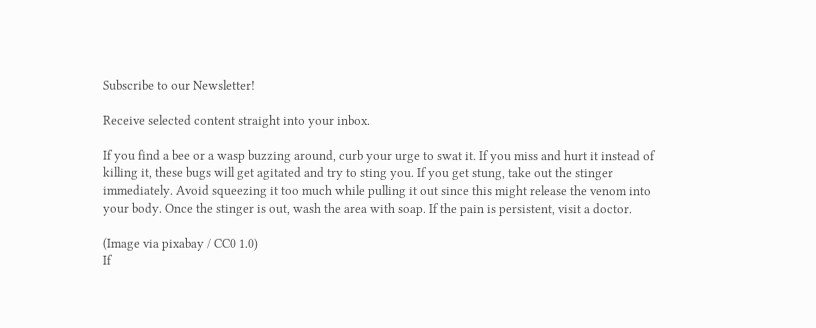Subscribe to our Newsletter!

Receive selected content straight into your inbox.

If you find a bee or a wasp buzzing around, curb your urge to swat it. If you miss and hurt it instead of killing it, these bugs will get agitated and try to sting you. If you get stung, take out the stinger immediately. Avoid squeezing it too much while pulling it out since this might release the venom into your body. Once the stinger is out, wash the area with soap. If the pain is persistent, visit a doctor.

(Image via pixabay / CC0 1.0)
If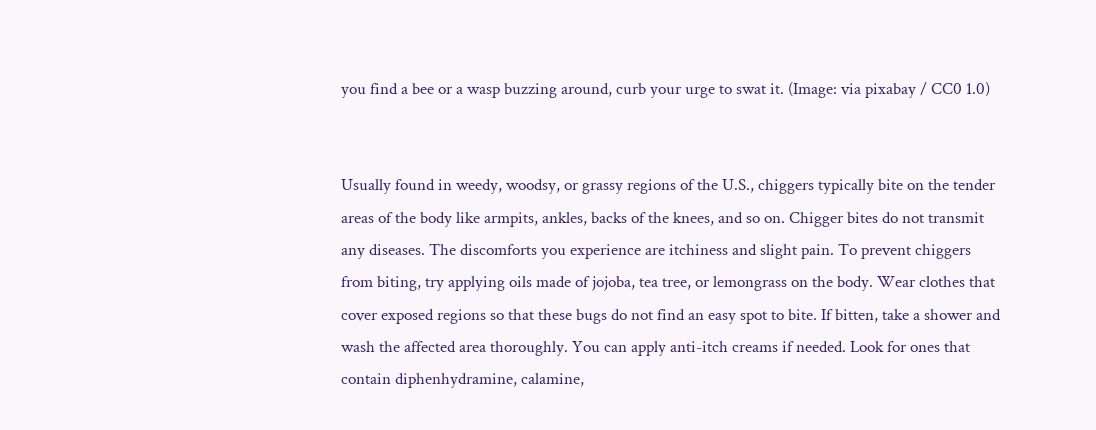you find a bee or a wasp buzzing around, curb your urge to swat it. (Image: via pixabay / CC0 1.0)


Usually found in weedy, woodsy, or grassy regions of the U.S., chiggers typically bite on the tender areas of the body like armpits, ankles, backs of the knees, and so on. Chigger bites do not transmit any diseases. The discomforts you experience are itchiness and slight pain. To prevent chiggers from biting, try applying oils made of jojoba, tea tree, or lemongrass on the body. Wear clothes that cover exposed regions so that these bugs do not find an easy spot to bite. If bitten, take a shower and wash the affected area thoroughly. You can apply anti-itch creams if needed. Look for ones that contain diphenhydramine, calamine,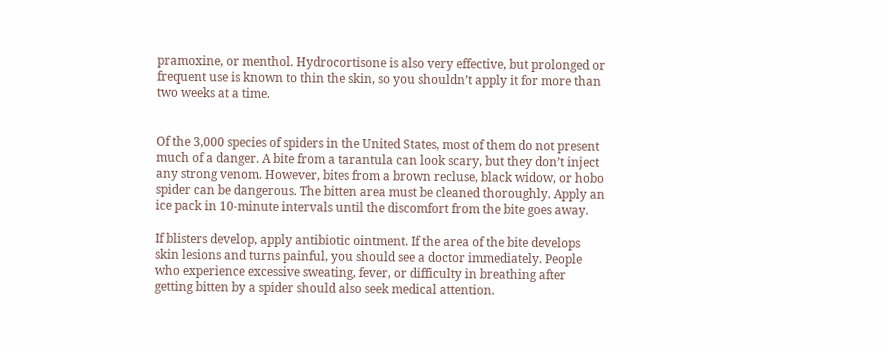pramoxine, or menthol. Hydrocortisone is also very effective, but prolonged or frequent use is known to thin the skin, so you shouldn’t apply it for more than two weeks at a time.


Of the 3,000 species of spiders in the United States, most of them do not present much of a danger. A bite from a tarantula can look scary, but they don’t inject any strong venom. However, bites from a brown recluse, black widow, or hobo spider can be dangerous. The bitten area must be cleaned thoroughly. Apply an ice pack in 10-minute intervals until the discomfort from the bite goes away.

If blisters develop, apply antibiotic ointment. If the area of the bite develops skin lesions and turns painful, you should see a doctor immediately. People who experience excessive sweating, fever, or difficulty in breathing after getting bitten by a spider should also seek medical attention.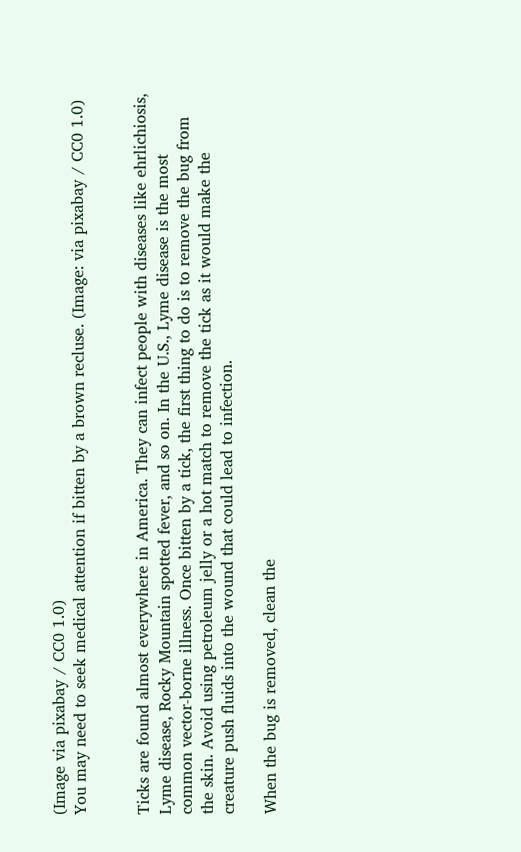(Image via pixabay / CC0 1.0)
You may need to seek medical attention if bitten by a brown recluse. (Image: via pixabay / CC0 1.0)


Ticks are found almost everywhere in America. They can infect people with diseases like ehrlichiosis, Lyme disease, Rocky Mountain spotted fever, and so on. In the U.S., Lyme disease is the most common vector-borne illness. Once bitten by a tick, the first thing to do is to remove the bug from the skin. Avoid using petroleum jelly or a hot match to remove the tick as it would make the creature push fluids into the wound that could lead to infection.

When the bug is removed, clean the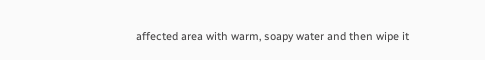affected area with warm, soapy water and then wipe it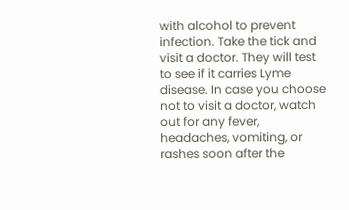with alcohol to prevent infection. Take the tick and visit a doctor. They will test to see if it carries Lyme disease. In case you choose not to visit a doctor, watch out for any fever, headaches, vomiting, or rashes soon after the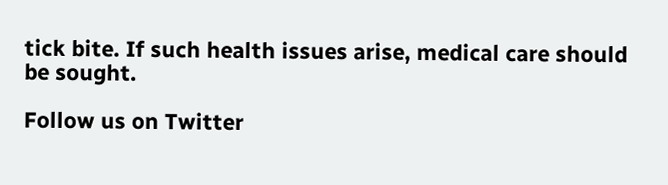tick bite. If such health issues arise, medical care should be sought.

Follow us on Twitter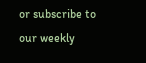or subscribe to our weekly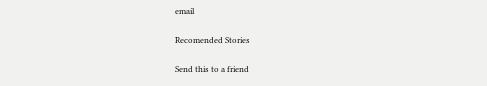email

Recomended Stories

Send this to a friend